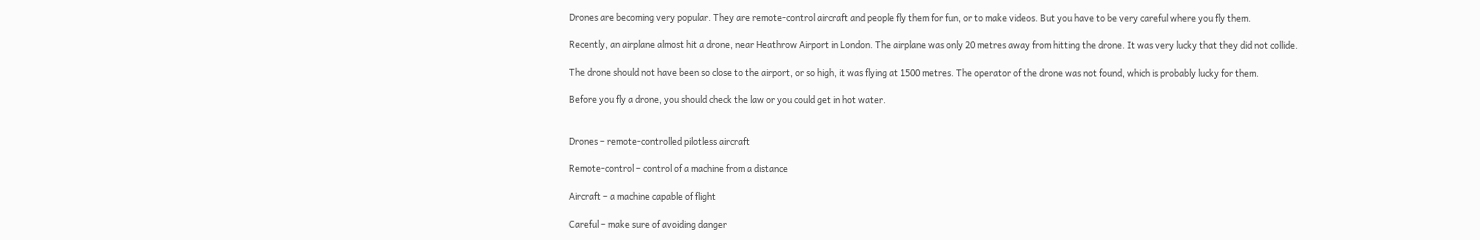Drones are becoming very popular. They are remote-control aircraft and people fly them for fun, or to make videos. But you have to be very careful where you fly them.

Recently, an airplane almost hit a drone, near Heathrow Airport in London. The airplane was only 20 metres away from hitting the drone. It was very lucky that they did not collide.

The drone should not have been so close to the airport, or so high, it was flying at 1500 metres. The operator of the drone was not found, which is probably lucky for them.

Before you fly a drone, you should check the law or you could get in hot water.


Drones – remote-controlled pilotless aircraft

Remote-control – control of a machine from a distance

Aircraft – a machine capable of flight

Careful – make sure of avoiding danger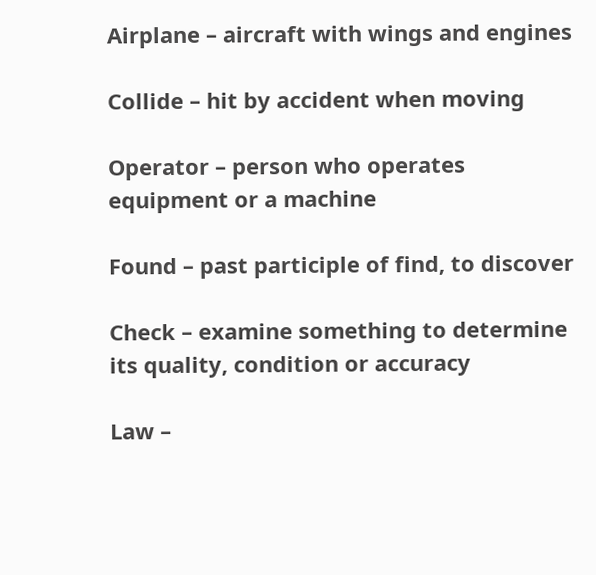Airplane – aircraft with wings and engines

Collide – hit by accident when moving

Operator – person who operates equipment or a machine

Found – past participle of find, to discover

Check – examine something to determine its quality, condition or accuracy

Law –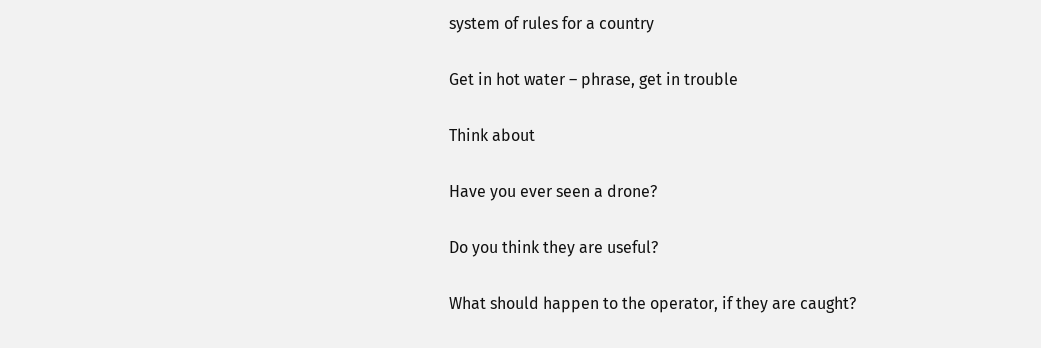system of rules for a country

Get in hot water – phrase, get in trouble

Think about

Have you ever seen a drone?

Do you think they are useful?

What should happen to the operator, if they are caught?